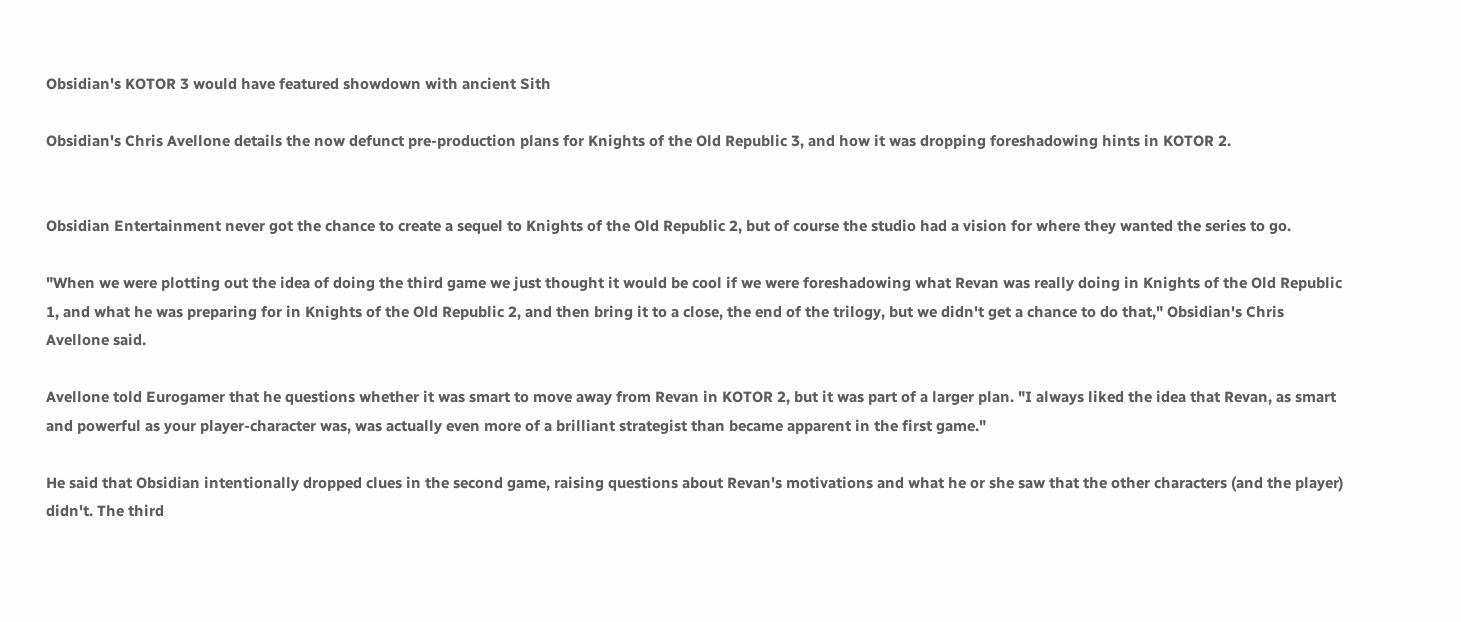Obsidian's KOTOR 3 would have featured showdown with ancient Sith

Obsidian's Chris Avellone details the now defunct pre-production plans for Knights of the Old Republic 3, and how it was dropping foreshadowing hints in KOTOR 2.


Obsidian Entertainment never got the chance to create a sequel to Knights of the Old Republic 2, but of course the studio had a vision for where they wanted the series to go.

"When we were plotting out the idea of doing the third game we just thought it would be cool if we were foreshadowing what Revan was really doing in Knights of the Old Republic 1, and what he was preparing for in Knights of the Old Republic 2, and then bring it to a close, the end of the trilogy, but we didn't get a chance to do that," Obsidian's Chris Avellone said.

Avellone told Eurogamer that he questions whether it was smart to move away from Revan in KOTOR 2, but it was part of a larger plan. "I always liked the idea that Revan, as smart and powerful as your player-character was, was actually even more of a brilliant strategist than became apparent in the first game."

He said that Obsidian intentionally dropped clues in the second game, raising questions about Revan's motivations and what he or she saw that the other characters (and the player) didn't. The third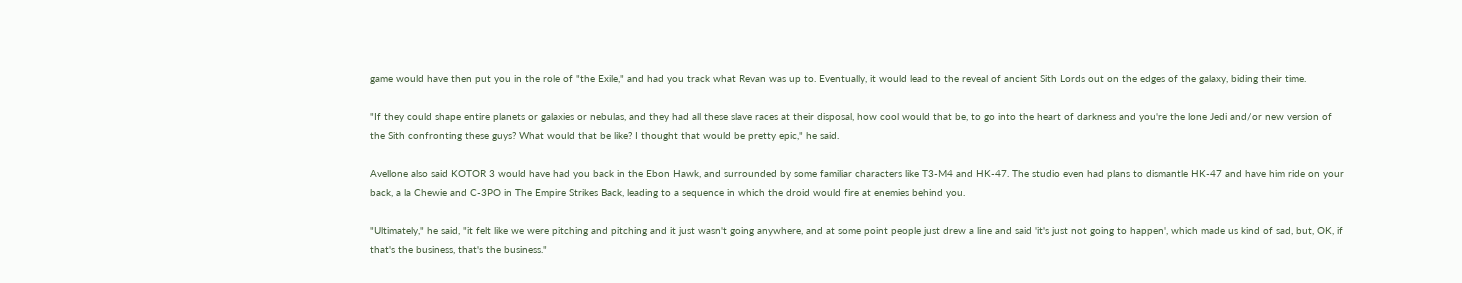game would have then put you in the role of "the Exile," and had you track what Revan was up to. Eventually, it would lead to the reveal of ancient Sith Lords out on the edges of the galaxy, biding their time.

"If they could shape entire planets or galaxies or nebulas, and they had all these slave races at their disposal, how cool would that be, to go into the heart of darkness and you're the lone Jedi and/or new version of the Sith confronting these guys? What would that be like? I thought that would be pretty epic," he said.

Avellone also said KOTOR 3 would have had you back in the Ebon Hawk, and surrounded by some familiar characters like T3-M4 and HK-47. The studio even had plans to dismantle HK-47 and have him ride on your back, a la Chewie and C-3PO in The Empire Strikes Back, leading to a sequence in which the droid would fire at enemies behind you.

"Ultimately," he said, "it felt like we were pitching and pitching and it just wasn't going anywhere, and at some point people just drew a line and said 'it's just not going to happen', which made us kind of sad, but, OK, if that's the business, that's the business."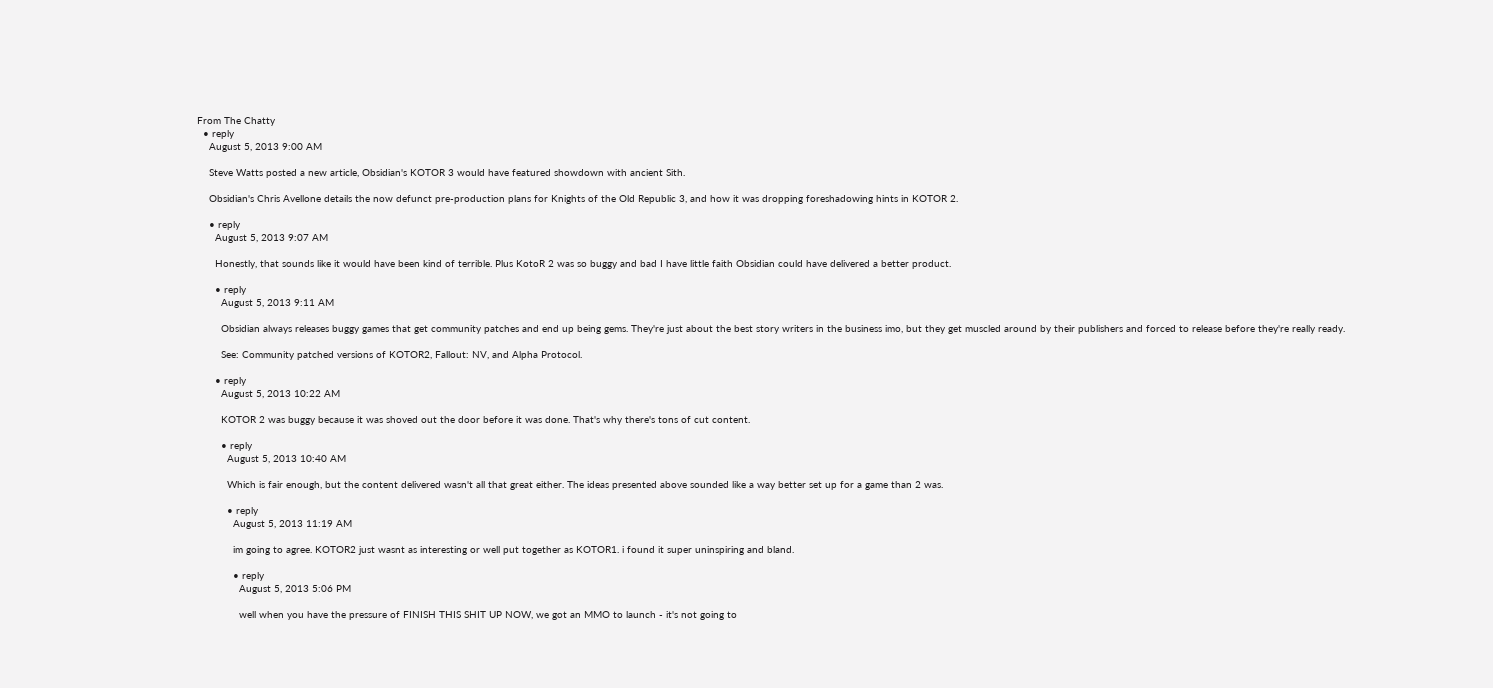From The Chatty
  • reply
    August 5, 2013 9:00 AM

    Steve Watts posted a new article, Obsidian's KOTOR 3 would have featured showdown with ancient Sith.

    Obsidian's Chris Avellone details the now defunct pre-production plans for Knights of the Old Republic 3, and how it was dropping foreshadowing hints in KOTOR 2.

    • reply
      August 5, 2013 9:07 AM

      Honestly, that sounds like it would have been kind of terrible. Plus KotoR 2 was so buggy and bad I have little faith Obsidian could have delivered a better product.

      • reply
        August 5, 2013 9:11 AM

        Obsidian always releases buggy games that get community patches and end up being gems. They're just about the best story writers in the business imo, but they get muscled around by their publishers and forced to release before they're really ready.

        See: Community patched versions of KOTOR2, Fallout: NV, and Alpha Protocol.

      • reply
        August 5, 2013 10:22 AM

        KOTOR 2 was buggy because it was shoved out the door before it was done. That's why there's tons of cut content.

        • reply
          August 5, 2013 10:40 AM

          Which is fair enough, but the content delivered wasn't all that great either. The ideas presented above sounded like a way better set up for a game than 2 was.

          • reply
            August 5, 2013 11:19 AM

            im going to agree. KOTOR2 just wasnt as interesting or well put together as KOTOR1. i found it super uninspiring and bland.

            • reply
              August 5, 2013 5:06 PM

              well when you have the pressure of FINISH THIS SHIT UP NOW, we got an MMO to launch - it's not going to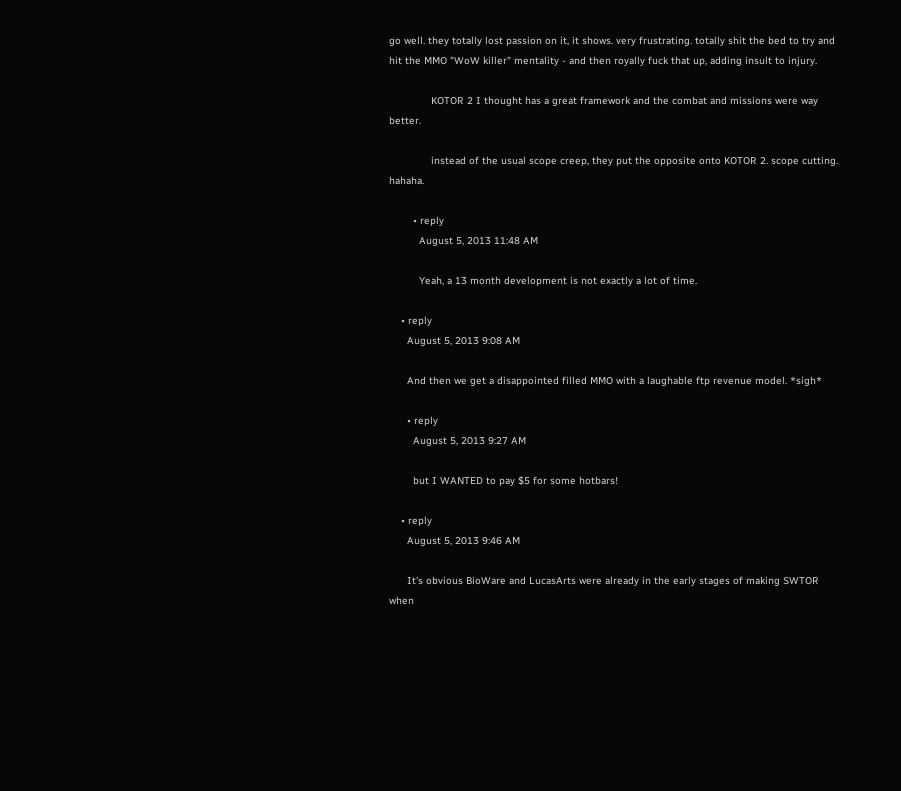go well. they totally lost passion on it, it shows. very frustrating. totally shit the bed to try and hit the MMO "WoW killer" mentality - and then royally fuck that up, adding insult to injury.

              KOTOR 2 I thought has a great framework and the combat and missions were way better.

              instead of the usual scope creep, they put the opposite onto KOTOR 2. scope cutting. hahaha.

        • reply
          August 5, 2013 11:48 AM

          Yeah, a 13 month development is not exactly a lot of time.

    • reply
      August 5, 2013 9:08 AM

      And then we get a disappointed filled MMO with a laughable ftp revenue model. *sigh*

      • reply
        August 5, 2013 9:27 AM

        but I WANTED to pay $5 for some hotbars!

    • reply
      August 5, 2013 9:46 AM

      It's obvious BioWare and LucasArts were already in the early stages of making SWTOR when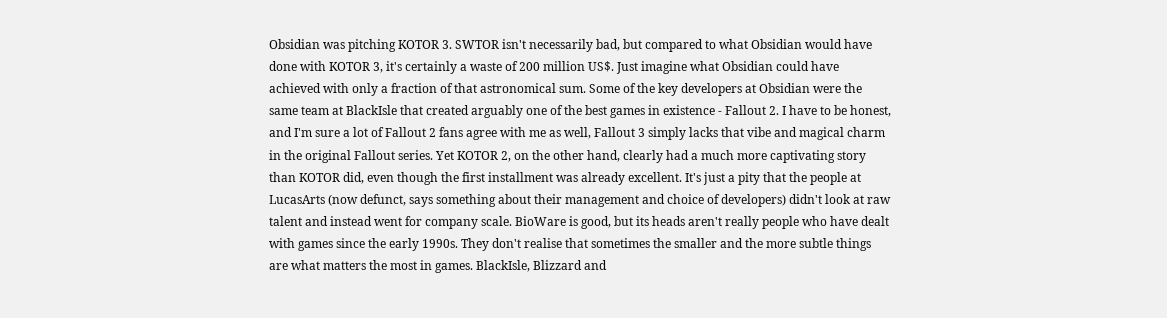Obsidian was pitching KOTOR 3. SWTOR isn't necessarily bad, but compared to what Obsidian would have done with KOTOR 3, it's certainly a waste of 200 million US$. Just imagine what Obsidian could have achieved with only a fraction of that astronomical sum. Some of the key developers at Obsidian were the same team at BlackIsle that created arguably one of the best games in existence - Fallout 2. I have to be honest, and I'm sure a lot of Fallout 2 fans agree with me as well, Fallout 3 simply lacks that vibe and magical charm in the original Fallout series. Yet KOTOR 2, on the other hand, clearly had a much more captivating story than KOTOR did, even though the first installment was already excellent. It's just a pity that the people at LucasArts (now defunct, says something about their management and choice of developers) didn't look at raw talent and instead went for company scale. BioWare is good, but its heads aren't really people who have dealt with games since the early 1990s. They don't realise that sometimes the smaller and the more subtle things are what matters the most in games. BlackIsle, Blizzard and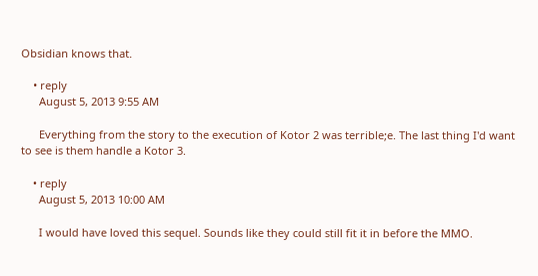Obsidian knows that.

    • reply
      August 5, 2013 9:55 AM

      Everything from the story to the execution of Kotor 2 was terrible;e. The last thing I'd want to see is them handle a Kotor 3.

    • reply
      August 5, 2013 10:00 AM

      I would have loved this sequel. Sounds like they could still fit it in before the MMO.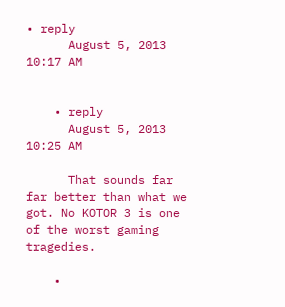• reply
      August 5, 2013 10:17 AM


    • reply
      August 5, 2013 10:25 AM

      That sounds far far better than what we got. No KOTOR 3 is one of the worst gaming tragedies.

    •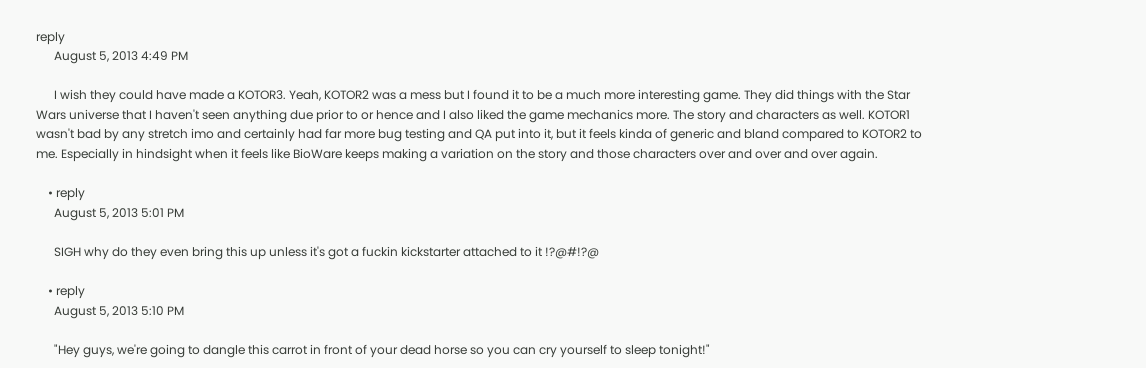reply
      August 5, 2013 4:49 PM

      I wish they could have made a KOTOR3. Yeah, KOTOR2 was a mess but I found it to be a much more interesting game. They did things with the Star Wars universe that I haven't seen anything due prior to or hence and I also liked the game mechanics more. The story and characters as well. KOTOR1 wasn't bad by any stretch imo and certainly had far more bug testing and QA put into it, but it feels kinda of generic and bland compared to KOTOR2 to me. Especially in hindsight when it feels like BioWare keeps making a variation on the story and those characters over and over and over again.

    • reply
      August 5, 2013 5:01 PM

      SIGH why do they even bring this up unless it's got a fuckin kickstarter attached to it !?@#!?@

    • reply
      August 5, 2013 5:10 PM

      "Hey guys, we're going to dangle this carrot in front of your dead horse so you can cry yourself to sleep tonight!"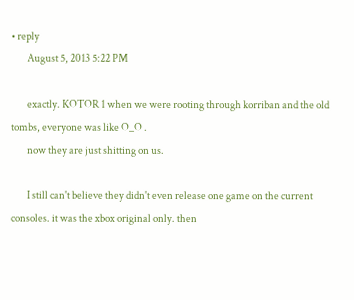• reply
        August 5, 2013 5:22 PM

        exactly. KOTOR 1 when we were rooting through korriban and the old tombs, everyone was like O_O .
        now they are just shitting on us.

        I still can't believe they didn't even release one game on the current consoles. it was the xbox original only. then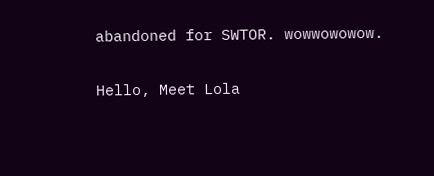abandoned for SWTOR. wowwowowow.

Hello, Meet Lola